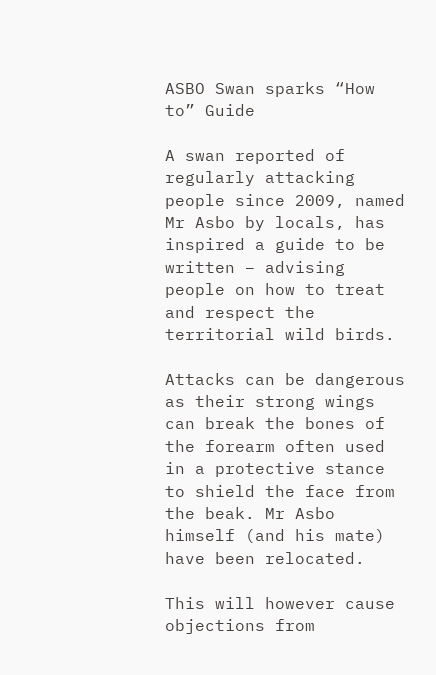ASBO Swan sparks “How to” Guide

A swan reported of regularly attacking people since 2009, named Mr Asbo by locals, has inspired a guide to be written – advising people on how to treat and respect the territorial wild birds.

Attacks can be dangerous as their strong wings can break the bones of the forearm often used in a protective stance to shield the face from the beak. Mr Asbo himself (and his mate) have been relocated.

This will however cause objections from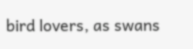bird lovers, as swans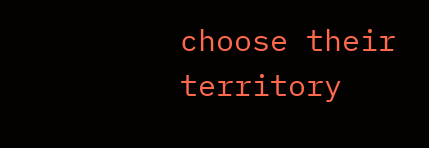choose their territory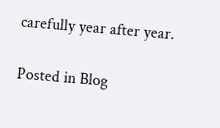carefully year after year.

Posted in Blog